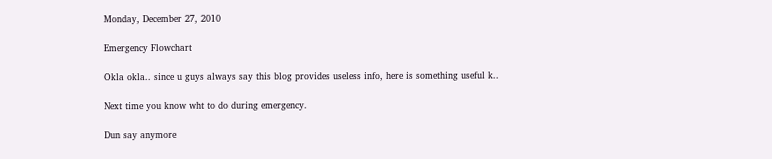Monday, December 27, 2010

Emergency Flowchart

Okla okla.. since u guys always say this blog provides useless info, here is something useful k..

Next time you know wht to do during emergency.

Dun say anymore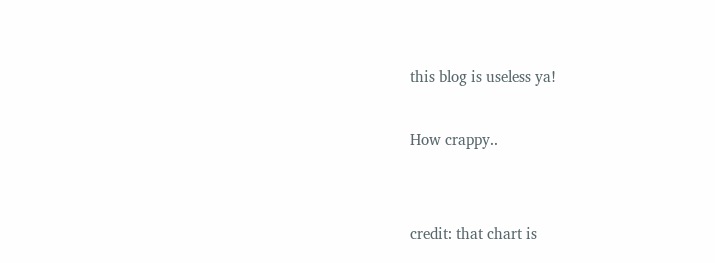this blog is useless ya!

How crappy..


credit: that chart is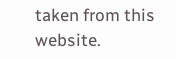taken from this website.